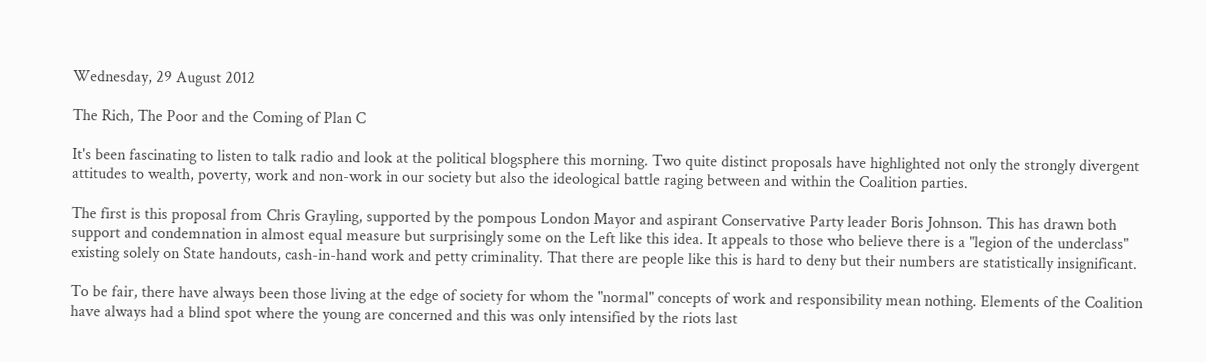Wednesday, 29 August 2012

The Rich, The Poor and the Coming of Plan C

It's been fascinating to listen to talk radio and look at the political blogsphere this morning. Two quite distinct proposals have highlighted not only the strongly divergent attitudes to wealth, poverty, work and non-work in our society but also the ideological battle raging between and within the Coalition parties.

The first is this proposal from Chris Grayling, supported by the pompous London Mayor and aspirant Conservative Party leader Boris Johnson. This has drawn both support and condemnation in almost equal measure but surprisingly some on the Left like this idea. It appeals to those who believe there is a "legion of the underclass" existing solely on State handouts, cash-in-hand work and petty criminality. That there are people like this is hard to deny but their numbers are statistically insignificant.

To be fair, there have always been those living at the edge of society for whom the "normal" concepts of work and responsibility mean nothing. Elements of the Coalition have always had a blind spot where the young are concerned and this was only intensified by the riots last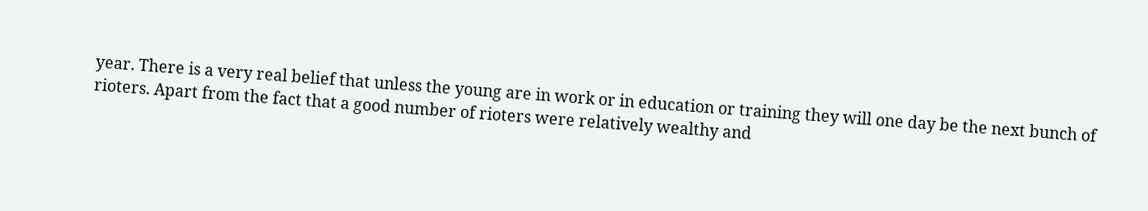year. There is a very real belief that unless the young are in work or in education or training they will one day be the next bunch of rioters. Apart from the fact that a good number of rioters were relatively wealthy and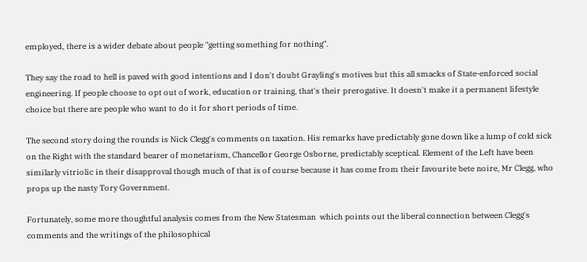employed, there is a wider debate about people "getting something for nothing".

They say the road to hell is paved with good intentions and I don't doubt Grayling's motives but this all smacks of State-enforced social engineering. If people choose to opt out of work, education or training, that's their prerogative. It doesn't make it a permanent lifestyle choice but there are people who want to do it for short periods of time.

The second story doing the rounds is Nick Clegg's comments on taxation. His remarks have predictably gone down like a lump of cold sick on the Right with the standard bearer of monetarism, Chancellor George Osborne, predictably sceptical. Element of the Left have been similarly vitriolic in their disapproval though much of that is of course because it has come from their favourite bete noire, Mr Clegg, who props up the nasty Tory Government.

Fortunately, some more thoughtful analysis comes from the New Statesman  which points out the liberal connection between Clegg's comments and the writings of the philosophical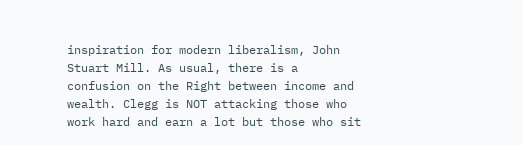inspiration for modern liberalism, John Stuart Mill. As usual, there is a confusion on the Right between income and wealth. Clegg is NOT attacking those who work hard and earn a lot but those who sit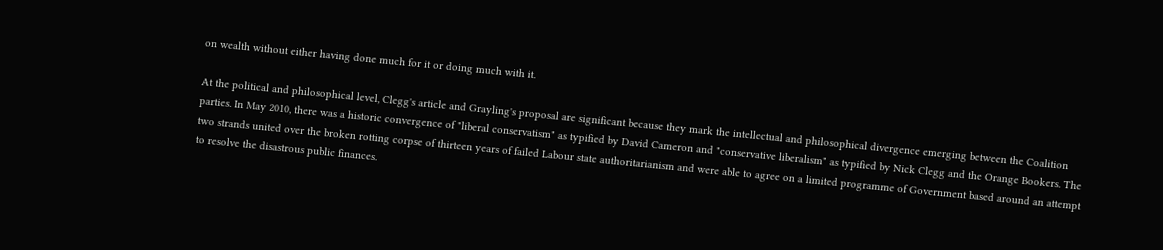on wealth without either having done much for it or doing much with it.

At the political and philosophical level, Clegg's article and Grayling's proposal are significant because they mark the intellectual and philosophical divergence emerging between the Coalition parties. In May 2010, there was a historic convergence of "liberal conservatism" as typified by David Cameron and "conservative liberalism" as typified by Nick Clegg and the Orange Bookers. The two strands united over the broken rotting corpse of thirteen years of failed Labour state authoritarianism and were able to agree on a limited programme of Government based around an attempt to resolve the disastrous public finances.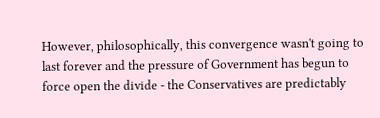However, philosophically, this convergence wasn't going to last forever and the pressure of Government has begun to force open the divide - the Conservatives are predictably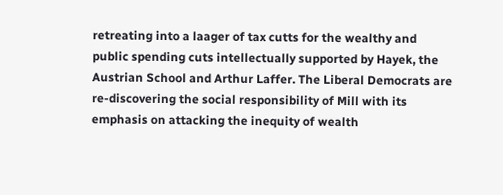retreating into a laager of tax cutts for the wealthy and public spending cuts intellectually supported by Hayek, the Austrian School and Arthur Laffer. The Liberal Democrats are re-discovering the social responsibility of Mill with its emphasis on attacking the inequity of wealth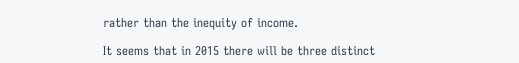rather than the inequity of income.

It seems that in 2015 there will be three distinct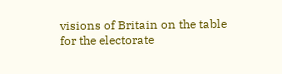visions of Britain on the table for the electorate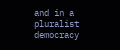and in a pluralist democracy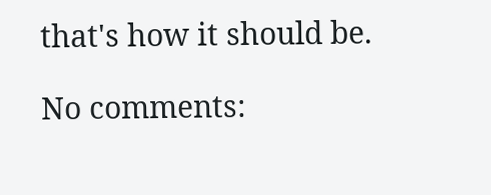that's how it should be.

No comments: